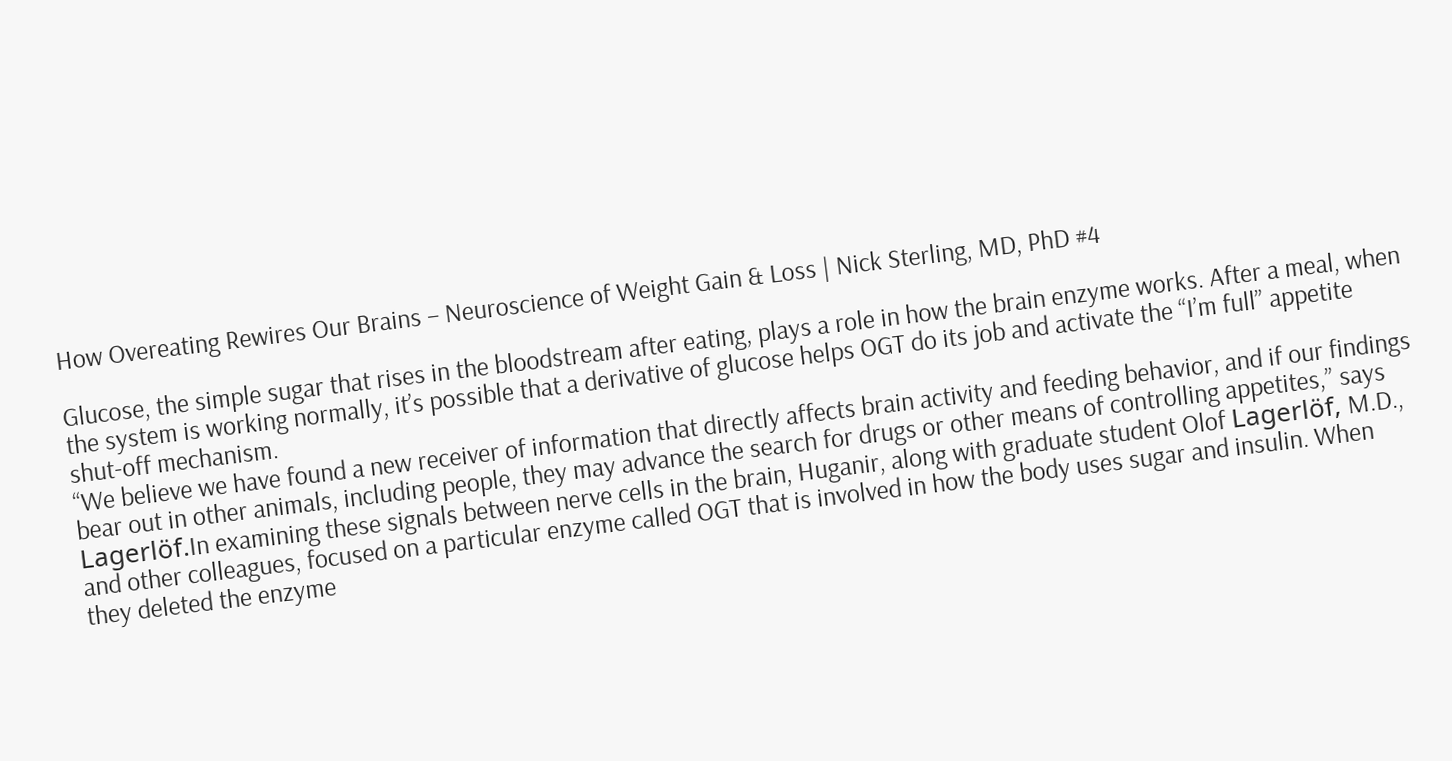How Overeating Rewires Our Brains – Neuroscience of Weight Gain & Loss | Nick Sterling, MD, PhD #4

Glucose, the simple sugar that rises in the bloodstream after eating, plays a role in how the brain enzyme works. After a meal, when the system is working normally, it’s possible that a derivative of glucose helps OGT do its job and activate the “I’m full” appetite shut-off mechanism.
“We believe we have found a new receiver of information that directly affects brain activity and feeding behavior, and if our findings bear out in other animals, including people, they may advance the search for drugs or other means of controlling appetites,” says Lagerlöf.In examining these signals between nerve cells in the brain, Huganir, along with graduate student Olof Lagerlöf, M.D., and other colleagues, focused on a particular enzyme called OGT that is involved in how the body uses sugar and insulin. When they deleted the enzyme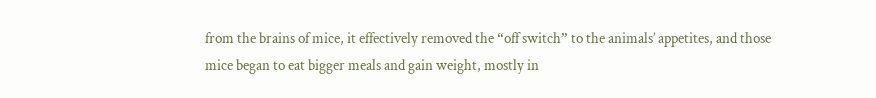from the brains of mice, it effectively removed the “off switch” to the animals’ appetites, and those mice began to eat bigger meals and gain weight, mostly in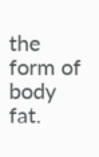the form of body fat.